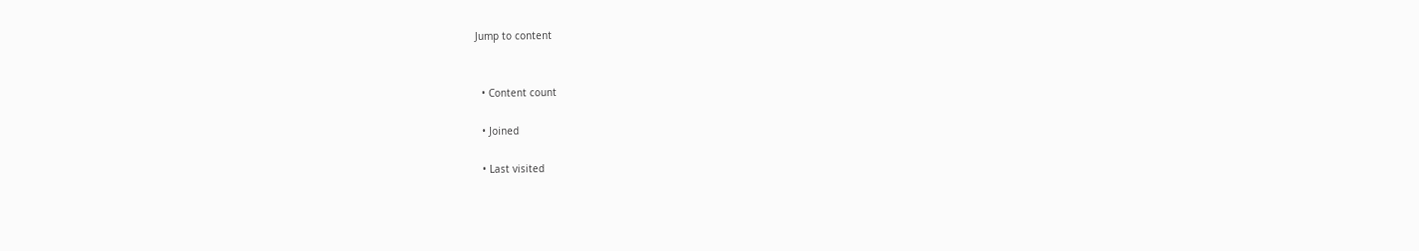Jump to content


  • Content count

  • Joined

  • Last visited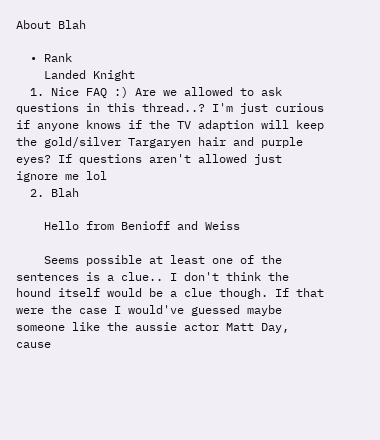About Blah

  • Rank
    Landed Knight
  1. Nice FAQ :) Are we allowed to ask questions in this thread..? I'm just curious if anyone knows if the TV adaption will keep the gold/silver Targaryen hair and purple eyes? If questions aren't allowed just ignore me lol
  2. Blah

    Hello from Benioff and Weiss

    Seems possible at least one of the sentences is a clue.. I don't think the hound itself would be a clue though. If that were the case I would've guessed maybe someone like the aussie actor Matt Day, cause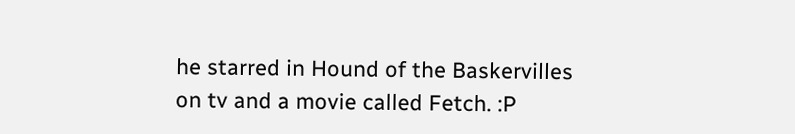he starred in Hound of the Baskervilles on tv and a movie called Fetch. :P